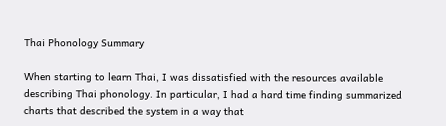Thai Phonology Summary

When starting to learn Thai, I was dissatisfied with the resources available describing Thai phonology. In particular, I had a hard time finding summarized charts that described the system in a way that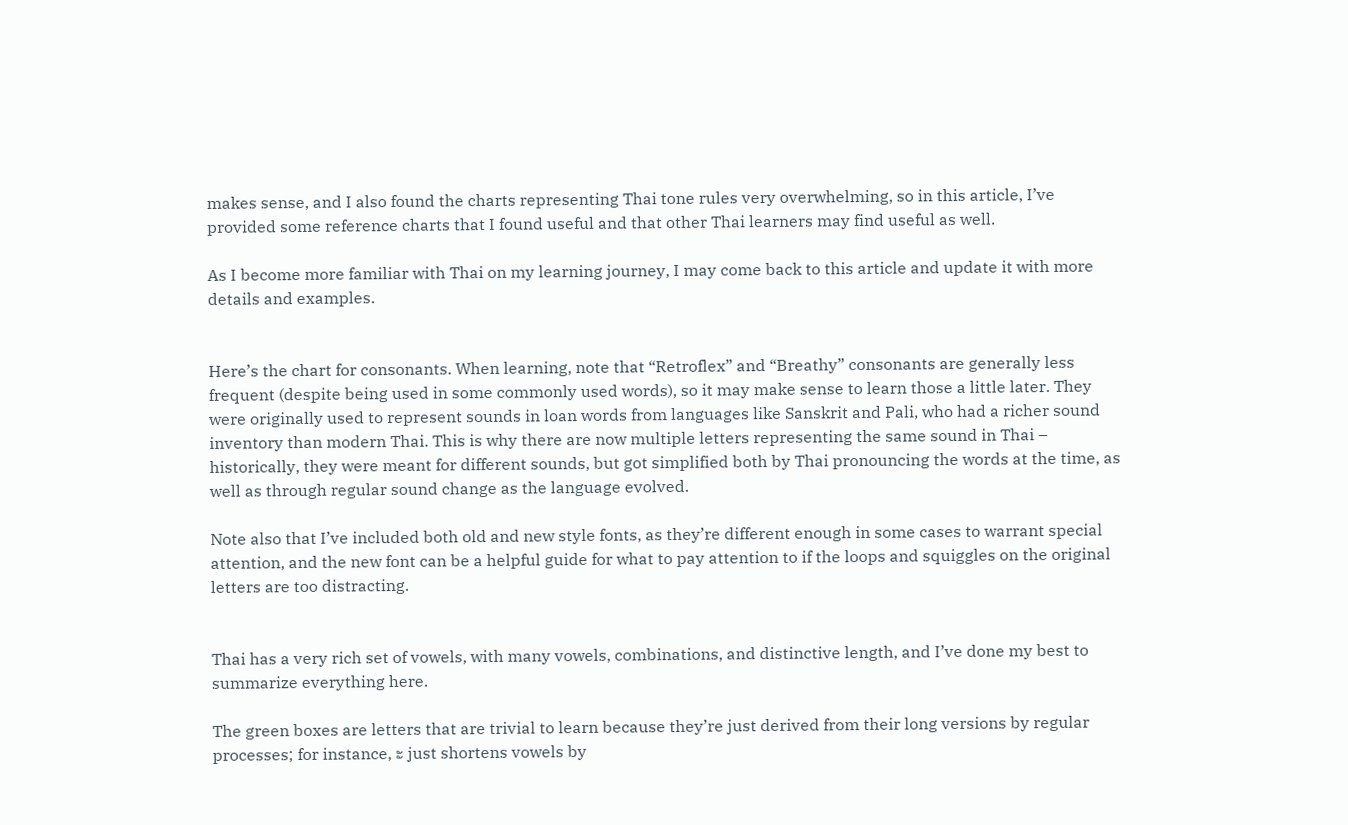makes sense, and I also found the charts representing Thai tone rules very overwhelming, so in this article, I’ve provided some reference charts that I found useful and that other Thai learners may find useful as well.

As I become more familiar with Thai on my learning journey, I may come back to this article and update it with more details and examples.


Here’s the chart for consonants. When learning, note that “Retroflex” and “Breathy” consonants are generally less frequent (despite being used in some commonly used words), so it may make sense to learn those a little later. They were originally used to represent sounds in loan words from languages like Sanskrit and Pali, who had a richer sound inventory than modern Thai. This is why there are now multiple letters representing the same sound in Thai – historically, they were meant for different sounds, but got simplified both by Thai pronouncing the words at the time, as well as through regular sound change as the language evolved.

Note also that I’ve included both old and new style fonts, as they’re different enough in some cases to warrant special attention, and the new font can be a helpful guide for what to pay attention to if the loops and squiggles on the original letters are too distracting.


Thai has a very rich set of vowels, with many vowels, combinations, and distinctive length, and I’ve done my best to summarize everything here.

The green boxes are letters that are trivial to learn because they’re just derived from their long versions by regular processes; for instance, ะ just shortens vowels by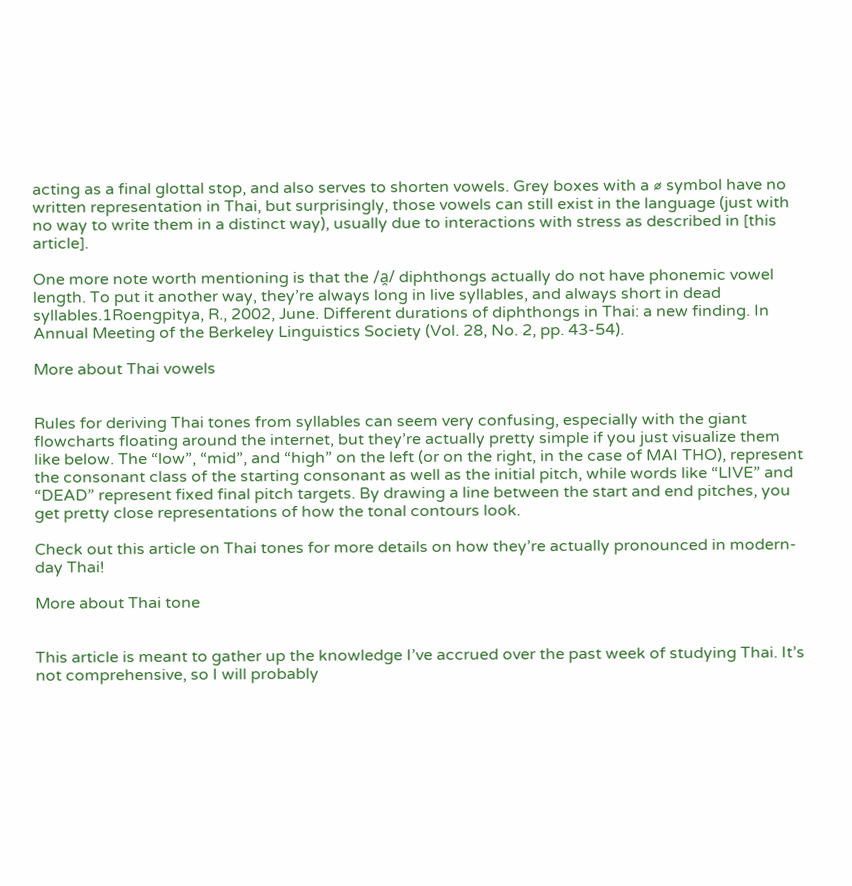acting as a final glottal stop, and also serves to shorten vowels. Grey boxes with a ∅ symbol have no written representation in Thai, but surprisingly, those vowels can still exist in the language (just with no way to write them in a distinct way), usually due to interactions with stress as described in [this article].

One more note worth mentioning is that the /a̯/ diphthongs actually do not have phonemic vowel length. To put it another way, they’re always long in live syllables, and always short in dead syllables.1Roengpitya, R., 2002, June. Different durations of diphthongs in Thai: a new finding. In Annual Meeting of the Berkeley Linguistics Society (Vol. 28, No. 2, pp. 43-54).

More about Thai vowels


Rules for deriving Thai tones from syllables can seem very confusing, especially with the giant flowcharts floating around the internet, but they’re actually pretty simple if you just visualize them like below. The “low”, “mid”, and “high” on the left (or on the right, in the case of MAI THO), represent the consonant class of the starting consonant as well as the initial pitch, while words like “LIVE” and “DEAD” represent fixed final pitch targets. By drawing a line between the start and end pitches, you get pretty close representations of how the tonal contours look.

Check out this article on Thai tones for more details on how they’re actually pronounced in modern-day Thai!

More about Thai tone


This article is meant to gather up the knowledge I’ve accrued over the past week of studying Thai. It’s not comprehensive, so I will probably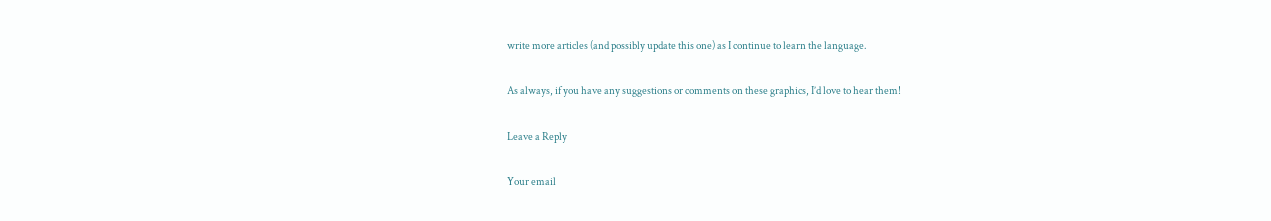write more articles (and possibly update this one) as I continue to learn the language.

As always, if you have any suggestions or comments on these graphics, I’d love to hear them!

Leave a Reply

Your email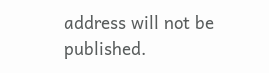address will not be published.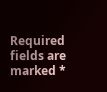Required fields are marked *